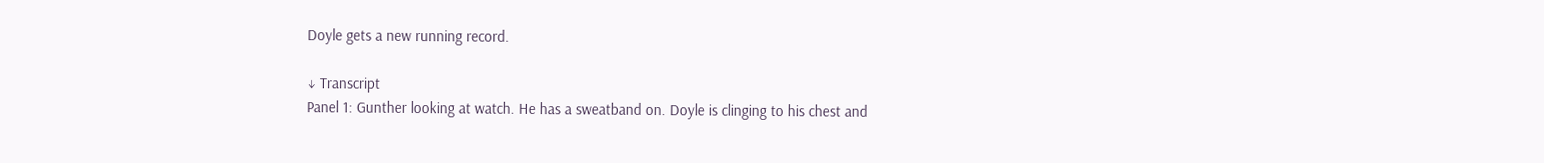Doyle gets a new running record.

↓ Transcript
Panel 1: Gunther looking at watch. He has a sweatband on. Doyle is clinging to his chest and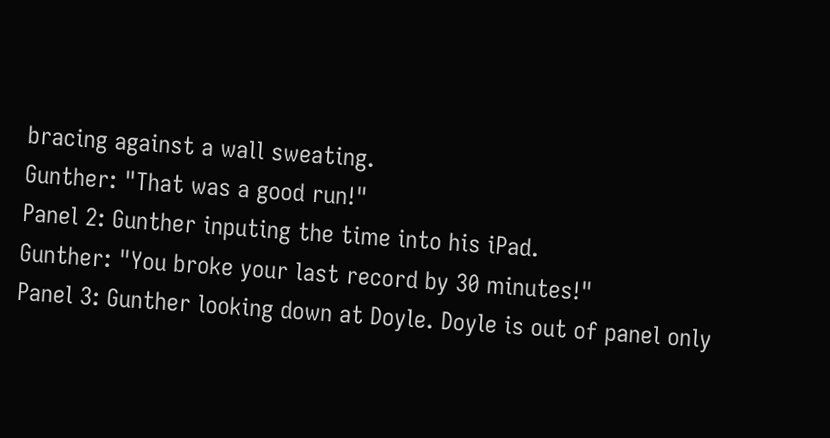bracing against a wall sweating.
Gunther: "That was a good run!"
Panel 2: Gunther inputing the time into his iPad.
Gunther: "You broke your last record by 30 minutes!"
Panel 3: Gunther looking down at Doyle. Doyle is out of panel only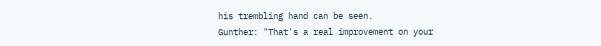his trembling hand can be seen.
Gunther: "That's a real improvement on your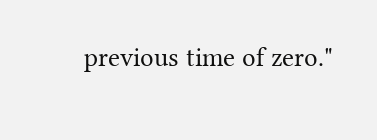previous time of zero."